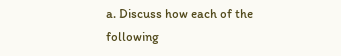a. Discuss how each of the following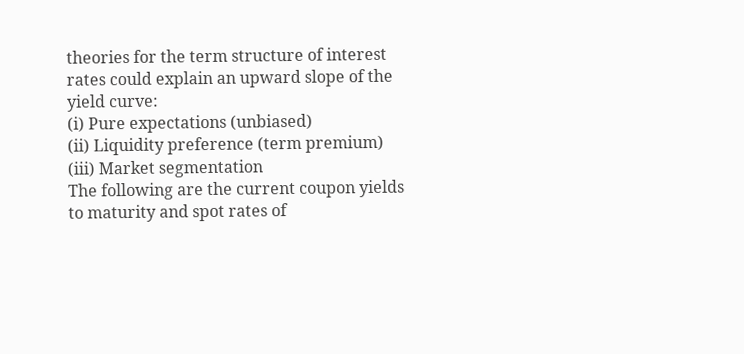theories for the term structure of interest rates could explain an upward slope of the yield curve:
(i) Pure expectations (unbiased)
(ii) Liquidity preference (term premium)
(iii) Market segmentation
The following are the current coupon yields to maturity and spot rates of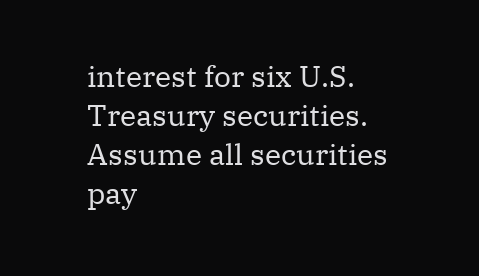interest for six U.S. Treasury securities. Assume all securities pay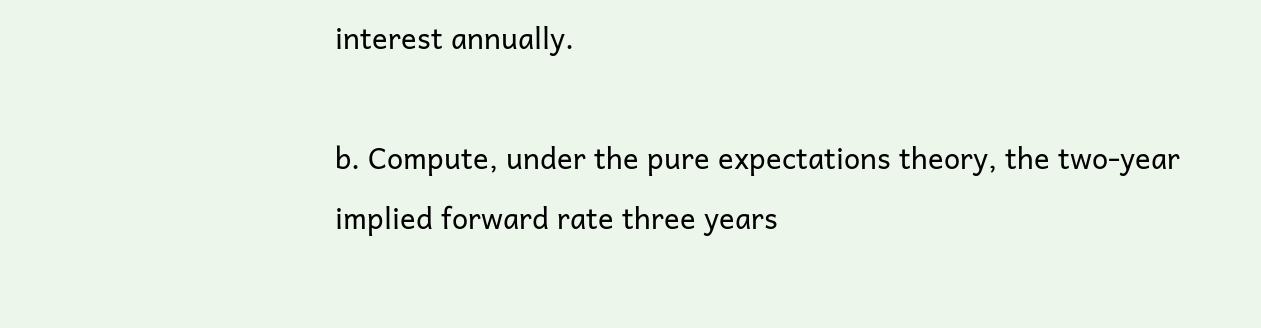interest annually.

b. Compute, under the pure expectations theory, the two-year implied forward rate three years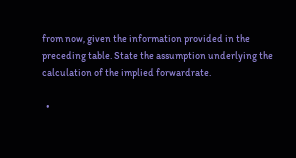from now, given the information provided in the preceding table. State the assumption underlying the calculation of the implied forwardrate.

  •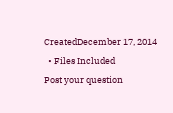CreatedDecember 17, 2014
  • Files Included
Post your question